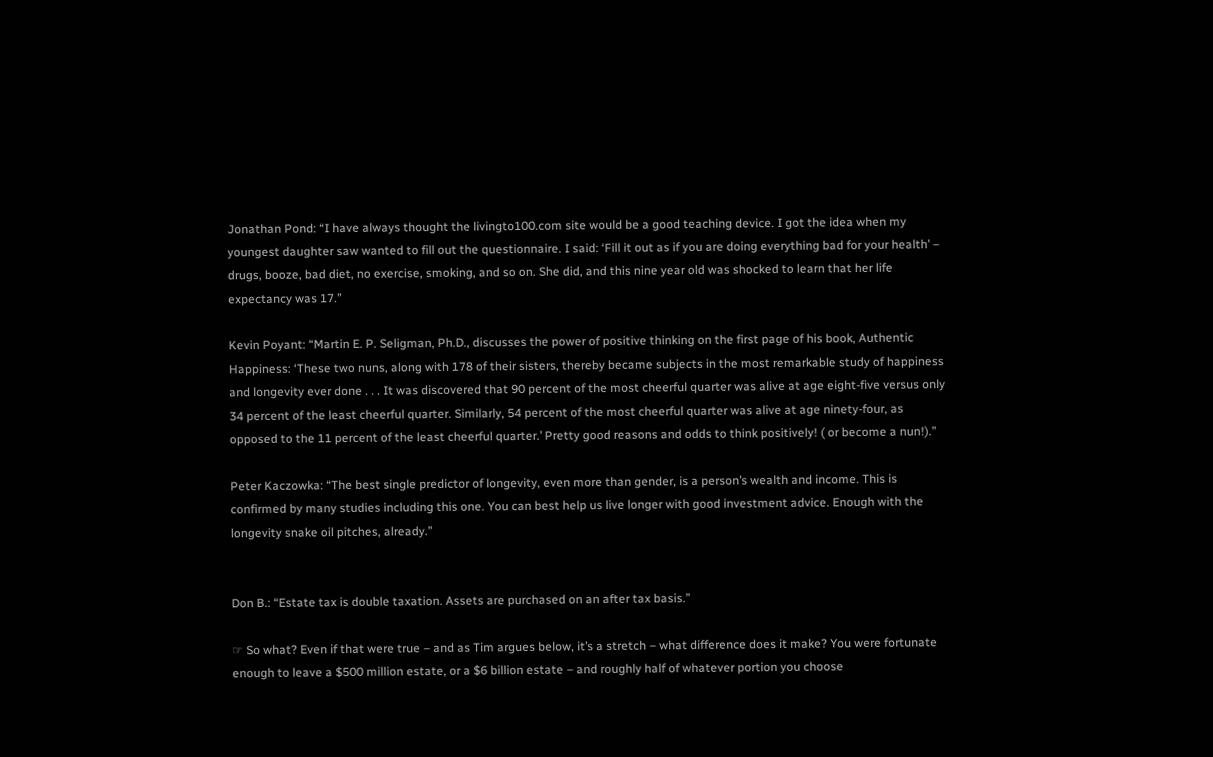Jonathan Pond: “I have always thought the livingto100.com site would be a good teaching device. I got the idea when my youngest daughter saw wanted to fill out the questionnaire. I said: ‘Fill it out as if you are doing everything bad for your health’ – drugs, booze, bad diet, no exercise, smoking, and so on. She did, and this nine year old was shocked to learn that her life expectancy was 17.”

Kevin Poyant: “Martin E. P. Seligman, Ph.D., discusses the power of positive thinking on the first page of his book, Authentic Happiness: ‘These two nuns, along with 178 of their sisters, thereby became subjects in the most remarkable study of happiness and longevity ever done . . . It was discovered that 90 percent of the most cheerful quarter was alive at age eight-five versus only 34 percent of the least cheerful quarter. Similarly, 54 percent of the most cheerful quarter was alive at age ninety-four, as opposed to the 11 percent of the least cheerful quarter.’ Pretty good reasons and odds to think positively! ( or become a nun!).”

Peter Kaczowka: “The best single predictor of longevity, even more than gender, is a person’s wealth and income. This is confirmed by many studies including this one. You can best help us live longer with good investment advice. Enough with the longevity snake oil pitches, already.”


Don B.: “Estate tax is double taxation. Assets are purchased on an after tax basis.”

☞ So what? Even if that were true – and as Tim argues below, it’s a stretch – what difference does it make? You were fortunate enough to leave a $500 million estate, or a $6 billion estate – and roughly half of whatever portion you choose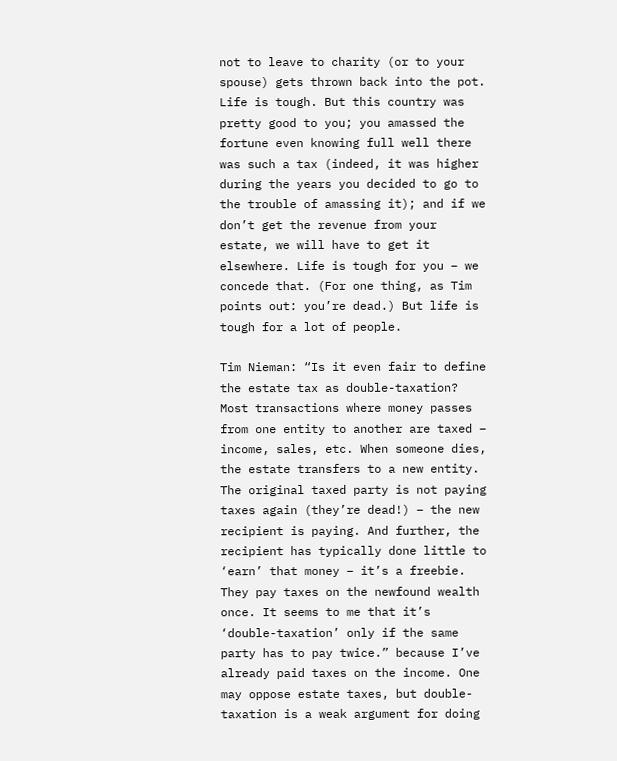not to leave to charity (or to your spouse) gets thrown back into the pot. Life is tough. But this country was pretty good to you; you amassed the fortune even knowing full well there was such a tax (indeed, it was higher during the years you decided to go to the trouble of amassing it); and if we don’t get the revenue from your estate, we will have to get it elsewhere. Life is tough for you – we concede that. (For one thing, as Tim points out: you’re dead.) But life is tough for a lot of people.

Tim Nieman: “Is it even fair to define the estate tax as double-taxation? Most transactions where money passes from one entity to another are taxed – income, sales, etc. When someone dies, the estate transfers to a new entity. The original taxed party is not paying taxes again (they’re dead!) – the new recipient is paying. And further, the recipient has typically done little to ‘earn’ that money – it’s a freebie. They pay taxes on the newfound wealth once. It seems to me that it’s ‘double-taxation’ only if the same party has to pay twice.” because I’ve already paid taxes on the income. One may oppose estate taxes, but double-taxation is a weak argument for doing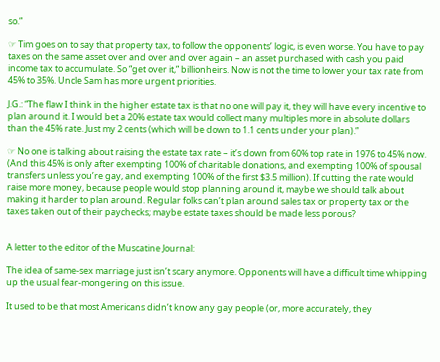so.”

☞ Tim goes on to say that property tax, to follow the opponents’ logic, is even worse. You have to pay taxes on the same asset over and over and over again – an asset purchased with cash you paid income tax to accumulate. So “get over it,” billionheirs. Now is not the time to lower your tax rate from 45% to 35%. Uncle Sam has more urgent priorities.

J.G.: “The flaw I think in the higher estate tax is that no one will pay it, they will have every incentive to plan around it. I would bet a 20% estate tax would collect many multiples more in absolute dollars than the 45% rate. Just my 2 cents (which will be down to 1.1 cents under your plan).”

☞ No one is talking about raising the estate tax rate – it’s down from 60% top rate in 1976 to 45% now. (And this 45% is only after exempting 100% of charitable donations, and exempting 100% of spousal transfers unless you’re gay, and exempting 100% of the first $3.5 million). If cutting the rate would raise more money, because people would stop planning around it, maybe we should talk about making it harder to plan around. Regular folks can’t plan around sales tax or property tax or the taxes taken out of their paychecks; maybe estate taxes should be made less porous?


A letter to the editor of the Muscatine Journal:

The idea of same-sex marriage just isn’t scary anymore. Opponents will have a difficult time whipping up the usual fear-mongering on this issue.

It used to be that most Americans didn’t know any gay people (or, more accurately, they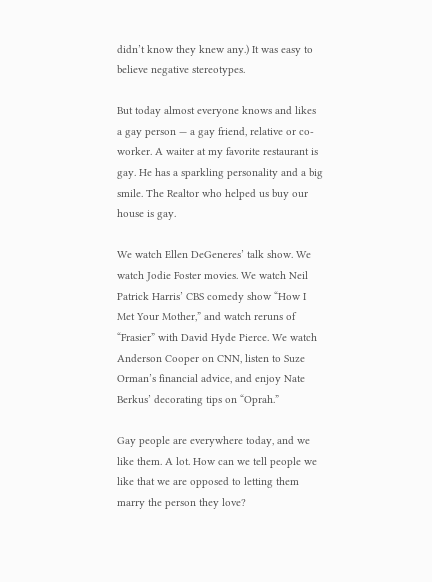didn’t know they knew any.) It was easy to believe negative stereotypes.

But today almost everyone knows and likes a gay person — a gay friend, relative or co-worker. A waiter at my favorite restaurant is gay. He has a sparkling personality and a big smile. The Realtor who helped us buy our house is gay.

We watch Ellen DeGeneres’ talk show. We watch Jodie Foster movies. We watch Neil Patrick Harris’ CBS comedy show “How I Met Your Mother,” and watch reruns of “Frasier” with David Hyde Pierce. We watch Anderson Cooper on CNN, listen to Suze Orman’s financial advice, and enjoy Nate Berkus’ decorating tips on “Oprah.”

Gay people are everywhere today, and we like them. A lot. How can we tell people we like that we are opposed to letting them marry the person they love?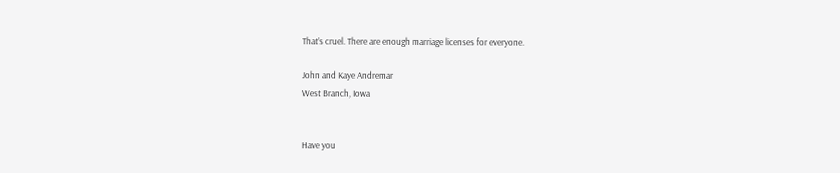That’s cruel. There are enough marriage licenses for everyone.

John and Kaye Andremar
West Branch, Iowa


Have you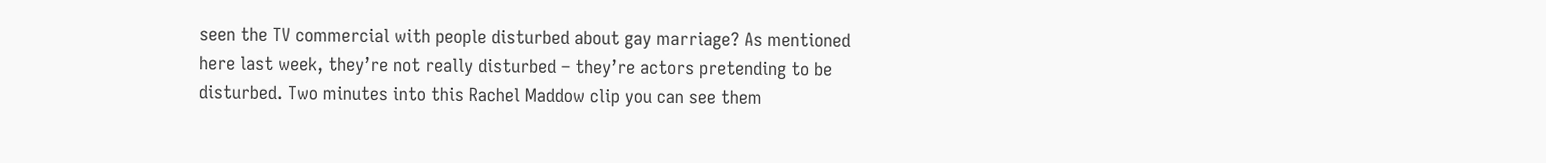seen the TV commercial with people disturbed about gay marriage? As mentioned here last week, they’re not really disturbed – they’re actors pretending to be disturbed. Two minutes into this Rachel Maddow clip you can see them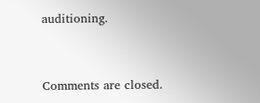auditioning.


Comments are closed.